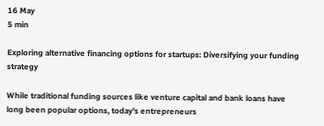16 May
5 min

Exploring alternative financing options for startups: Diversifying your funding strategy

While traditional funding sources like venture capital and bank loans have long been popular options, today's entrepreneurs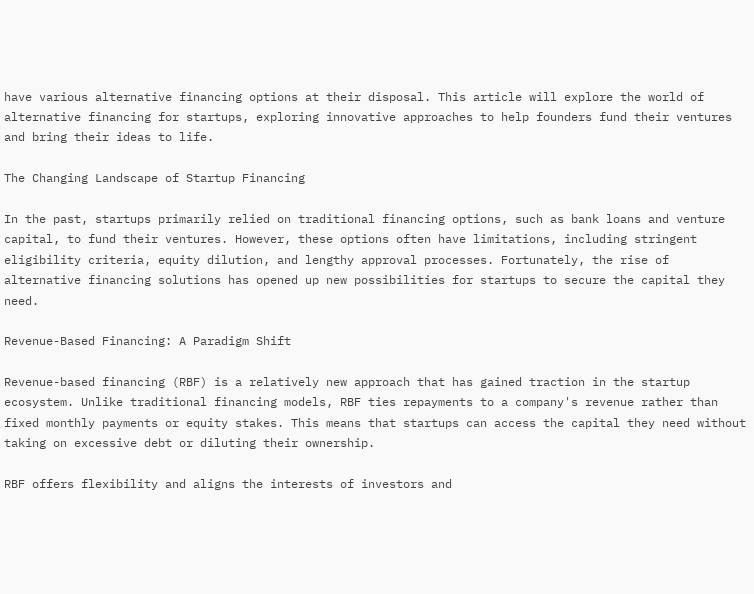have various alternative financing options at their disposal. This article will explore the world of alternative financing for startups, exploring innovative approaches to help founders fund their ventures and bring their ideas to life.

The Changing Landscape of Startup Financing

In the past, startups primarily relied on traditional financing options, such as bank loans and venture capital, to fund their ventures. However, these options often have limitations, including stringent eligibility criteria, equity dilution, and lengthy approval processes. Fortunately, the rise of alternative financing solutions has opened up new possibilities for startups to secure the capital they need.

Revenue-Based Financing: A Paradigm Shift

Revenue-based financing (RBF) is a relatively new approach that has gained traction in the startup ecosystem. Unlike traditional financing models, RBF ties repayments to a company's revenue rather than fixed monthly payments or equity stakes. This means that startups can access the capital they need without taking on excessive debt or diluting their ownership.

RBF offers flexibility and aligns the interests of investors and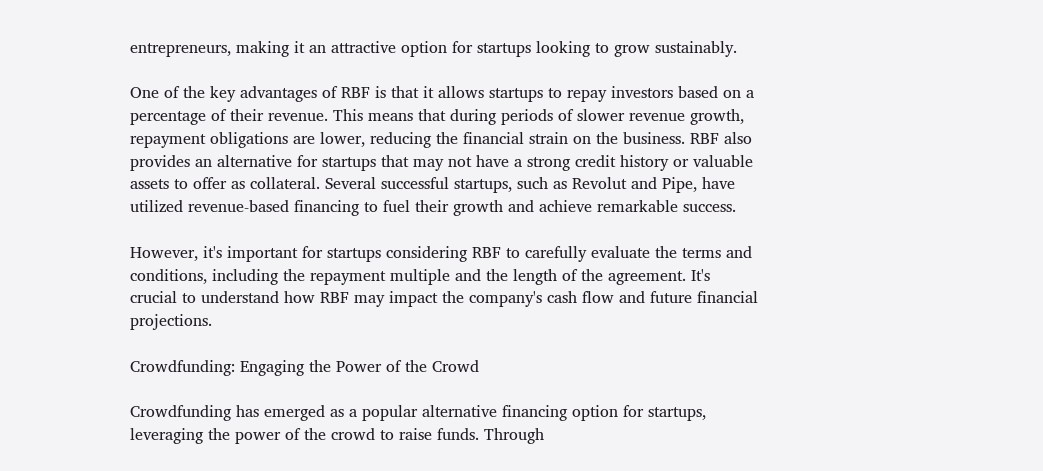entrepreneurs, making it an attractive option for startups looking to grow sustainably.

One of the key advantages of RBF is that it allows startups to repay investors based on a percentage of their revenue. This means that during periods of slower revenue growth, repayment obligations are lower, reducing the financial strain on the business. RBF also provides an alternative for startups that may not have a strong credit history or valuable assets to offer as collateral. Several successful startups, such as Revolut and Pipe, have utilized revenue-based financing to fuel their growth and achieve remarkable success.

However, it's important for startups considering RBF to carefully evaluate the terms and conditions, including the repayment multiple and the length of the agreement. It's crucial to understand how RBF may impact the company's cash flow and future financial projections.

Crowdfunding: Engaging the Power of the Crowd

Crowdfunding has emerged as a popular alternative financing option for startups, leveraging the power of the crowd to raise funds. Through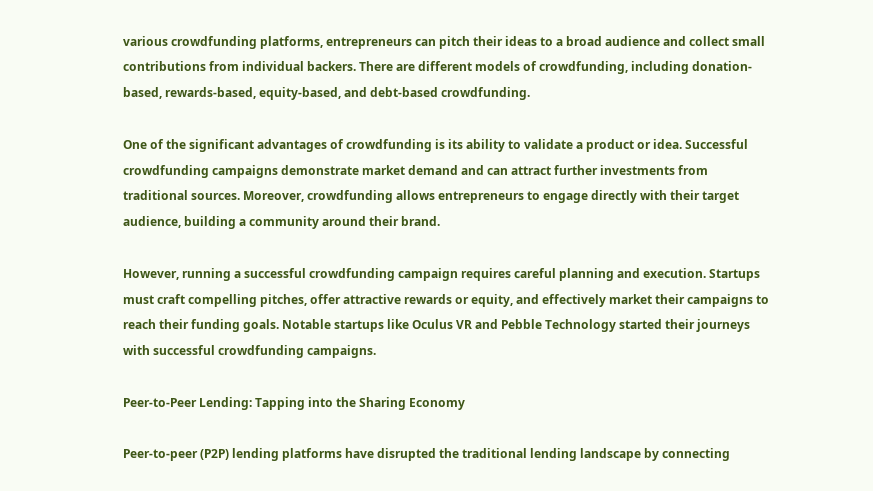various crowdfunding platforms, entrepreneurs can pitch their ideas to a broad audience and collect small contributions from individual backers. There are different models of crowdfunding, including donation-based, rewards-based, equity-based, and debt-based crowdfunding.

One of the significant advantages of crowdfunding is its ability to validate a product or idea. Successful crowdfunding campaigns demonstrate market demand and can attract further investments from traditional sources. Moreover, crowdfunding allows entrepreneurs to engage directly with their target audience, building a community around their brand.

However, running a successful crowdfunding campaign requires careful planning and execution. Startups must craft compelling pitches, offer attractive rewards or equity, and effectively market their campaigns to reach their funding goals. Notable startups like Oculus VR and Pebble Technology started their journeys with successful crowdfunding campaigns.

Peer-to-Peer Lending: Tapping into the Sharing Economy

Peer-to-peer (P2P) lending platforms have disrupted the traditional lending landscape by connecting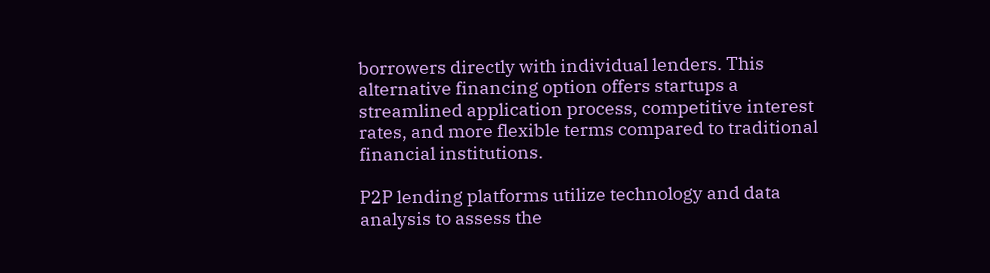borrowers directly with individual lenders. This alternative financing option offers startups a streamlined application process, competitive interest rates, and more flexible terms compared to traditional financial institutions.

P2P lending platforms utilize technology and data analysis to assess the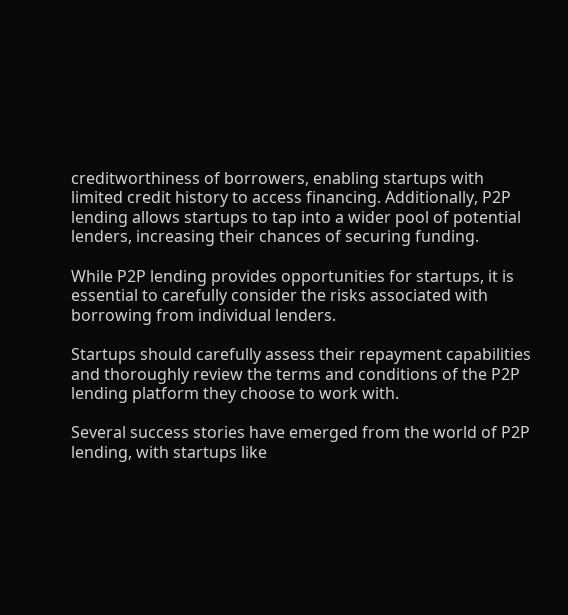creditworthiness of borrowers, enabling startups with limited credit history to access financing. Additionally, P2P lending allows startups to tap into a wider pool of potential lenders, increasing their chances of securing funding.

While P2P lending provides opportunities for startups, it is essential to carefully consider the risks associated with borrowing from individual lenders.

Startups should carefully assess their repayment capabilities and thoroughly review the terms and conditions of the P2P lending platform they choose to work with.

Several success stories have emerged from the world of P2P lending, with startups like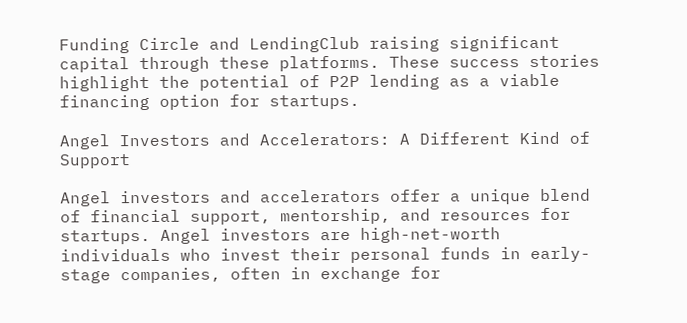Funding Circle and LendingClub raising significant capital through these platforms. These success stories highlight the potential of P2P lending as a viable financing option for startups.

Angel Investors and Accelerators: A Different Kind of Support

Angel investors and accelerators offer a unique blend of financial support, mentorship, and resources for startups. Angel investors are high-net-worth individuals who invest their personal funds in early-stage companies, often in exchange for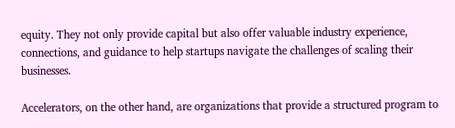equity. They not only provide capital but also offer valuable industry experience, connections, and guidance to help startups navigate the challenges of scaling their businesses.

Accelerators, on the other hand, are organizations that provide a structured program to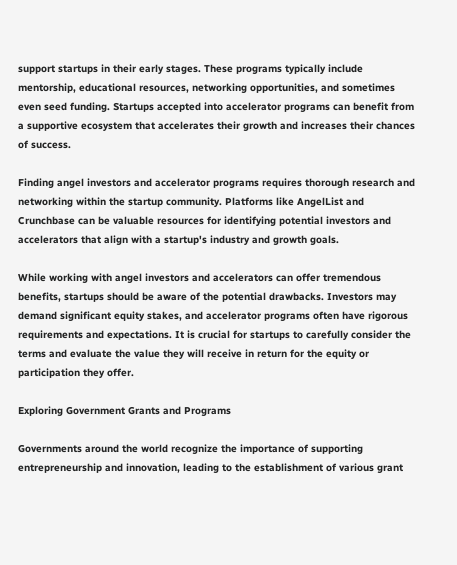support startups in their early stages. These programs typically include mentorship, educational resources, networking opportunities, and sometimes even seed funding. Startups accepted into accelerator programs can benefit from a supportive ecosystem that accelerates their growth and increases their chances of success.

Finding angel investors and accelerator programs requires thorough research and networking within the startup community. Platforms like AngelList and Crunchbase can be valuable resources for identifying potential investors and accelerators that align with a startup's industry and growth goals.

While working with angel investors and accelerators can offer tremendous benefits, startups should be aware of the potential drawbacks. Investors may demand significant equity stakes, and accelerator programs often have rigorous requirements and expectations. It is crucial for startups to carefully consider the terms and evaluate the value they will receive in return for the equity or participation they offer.

Exploring Government Grants and Programs

Governments around the world recognize the importance of supporting entrepreneurship and innovation, leading to the establishment of various grant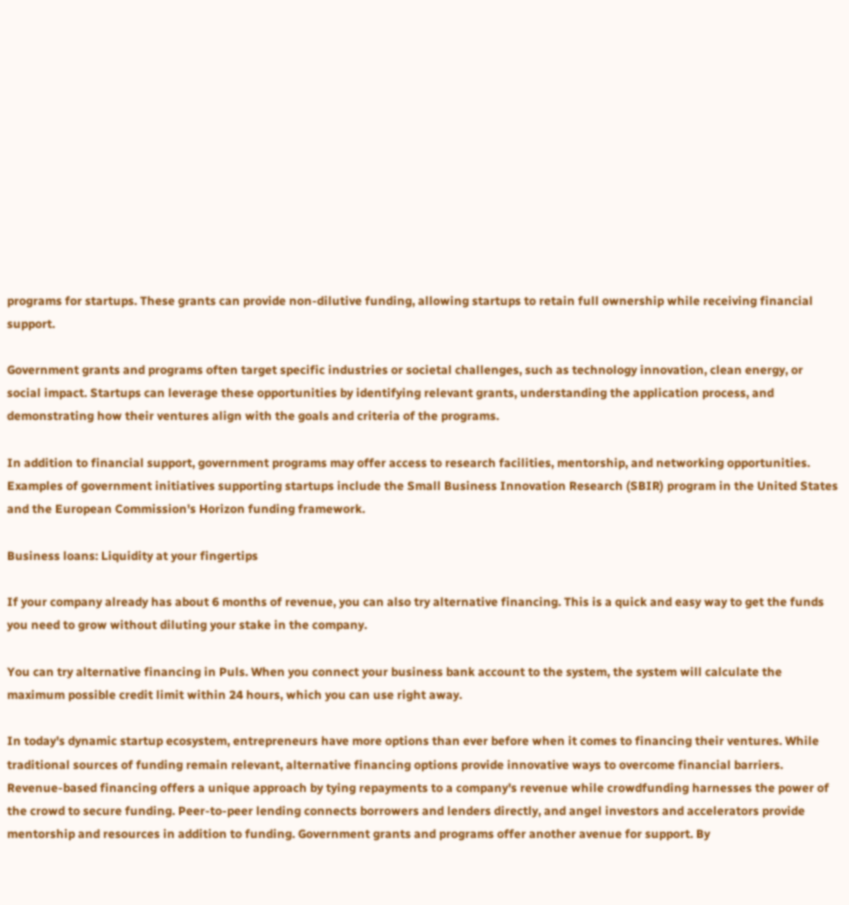programs for startups. These grants can provide non-dilutive funding, allowing startups to retain full ownership while receiving financial support.

Government grants and programs often target specific industries or societal challenges, such as technology innovation, clean energy, or social impact. Startups can leverage these opportunities by identifying relevant grants, understanding the application process, and demonstrating how their ventures align with the goals and criteria of the programs.

In addition to financial support, government programs may offer access to research facilities, mentorship, and networking opportunities. Examples of government initiatives supporting startups include the Small Business Innovation Research (SBIR) program in the United States and the European Commission's Horizon funding framework.

Business loans: Liquidity at your fingertips

If your company already has about 6 months of revenue, you can also try alternative financing. This is a quick and easy way to get the funds you need to grow without diluting your stake in the company.

You can try alternative financing in Puls. When you connect your business bank account to the system, the system will calculate the maximum possible credit limit within 24 hours, which you can use right away.

In today's dynamic startup ecosystem, entrepreneurs have more options than ever before when it comes to financing their ventures. While traditional sources of funding remain relevant, alternative financing options provide innovative ways to overcome financial barriers. Revenue-based financing offers a unique approach by tying repayments to a company's revenue while crowdfunding harnesses the power of the crowd to secure funding. Peer-to-peer lending connects borrowers and lenders directly, and angel investors and accelerators provide mentorship and resources in addition to funding. Government grants and programs offer another avenue for support. By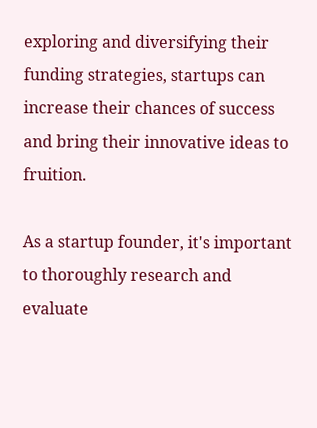exploring and diversifying their funding strategies, startups can increase their chances of success and bring their innovative ideas to fruition.

As a startup founder, it's important to thoroughly research and evaluate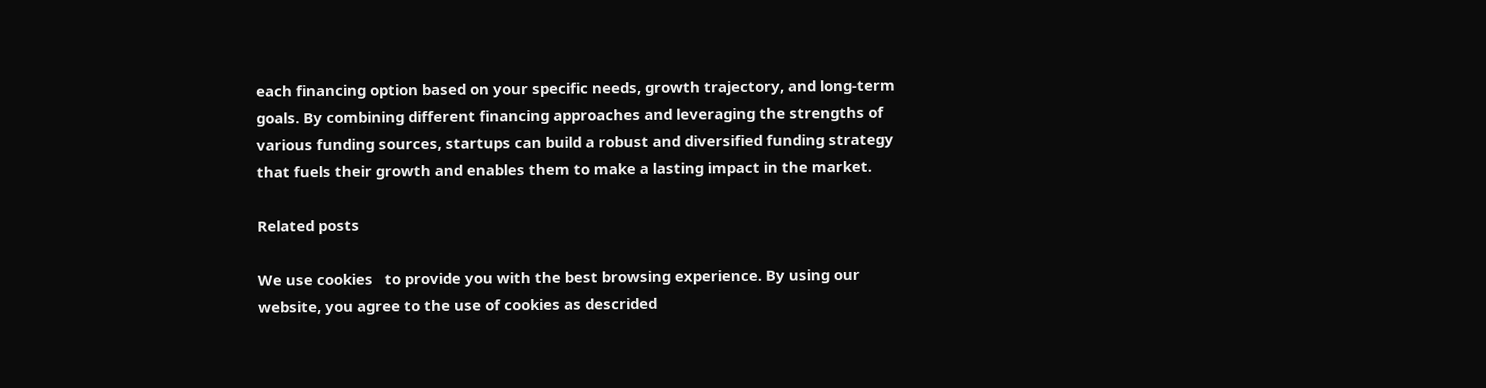each financing option based on your specific needs, growth trajectory, and long-term goals. By combining different financing approaches and leveraging the strengths of various funding sources, startups can build a robust and diversified funding strategy that fuels their growth and enables them to make a lasting impact in the market.

Related posts

We use cookies   to provide you with the best browsing experience. By using our website, you agree to the use of cookies as descrided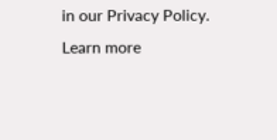in our Privacy Policy.
Learn more